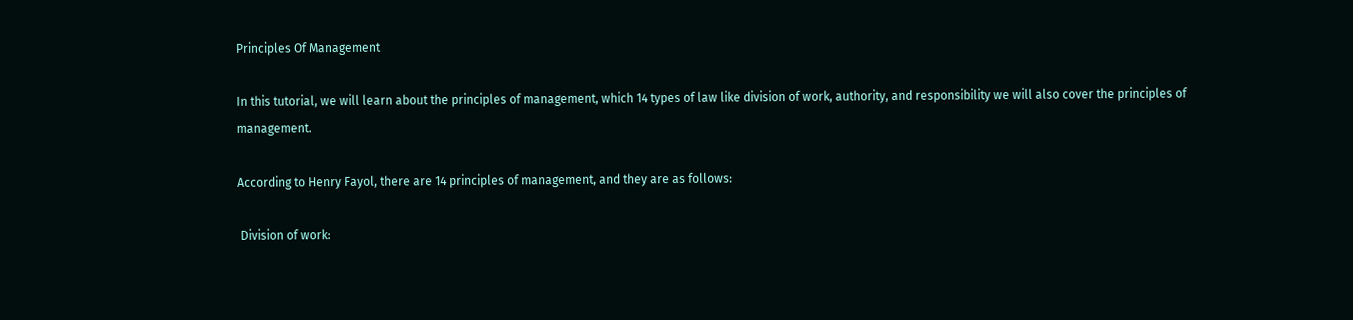Principles Of Management

In this tutorial, we will learn about the principles of management, which 14 types of law like division of work, authority, and responsibility we will also cover the principles of management.

According to Henry Fayol, there are 14 principles of management, and they are as follows:

 Division of work: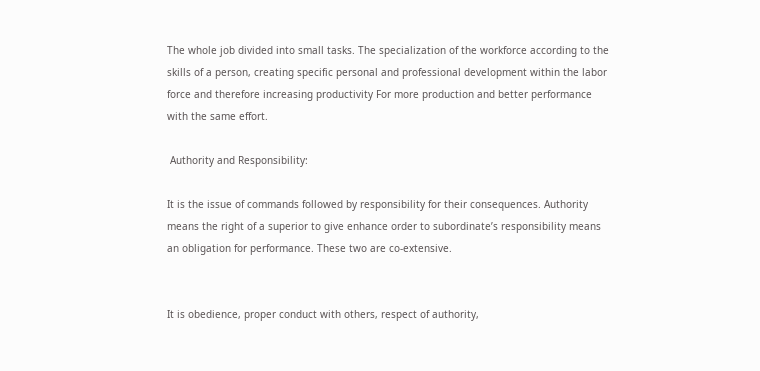The whole job divided into small tasks. The specialization of the workforce according to the skills of a person, creating specific personal and professional development within the labor force and therefore increasing productivity For more production and better performance with the same effort.

 Authority and Responsibility:

It is the issue of commands followed by responsibility for their consequences. Authority means the right of a superior to give enhance order to subordinate’s responsibility means an obligation for performance. These two are co-extensive.


It is obedience, proper conduct with others, respect of authority,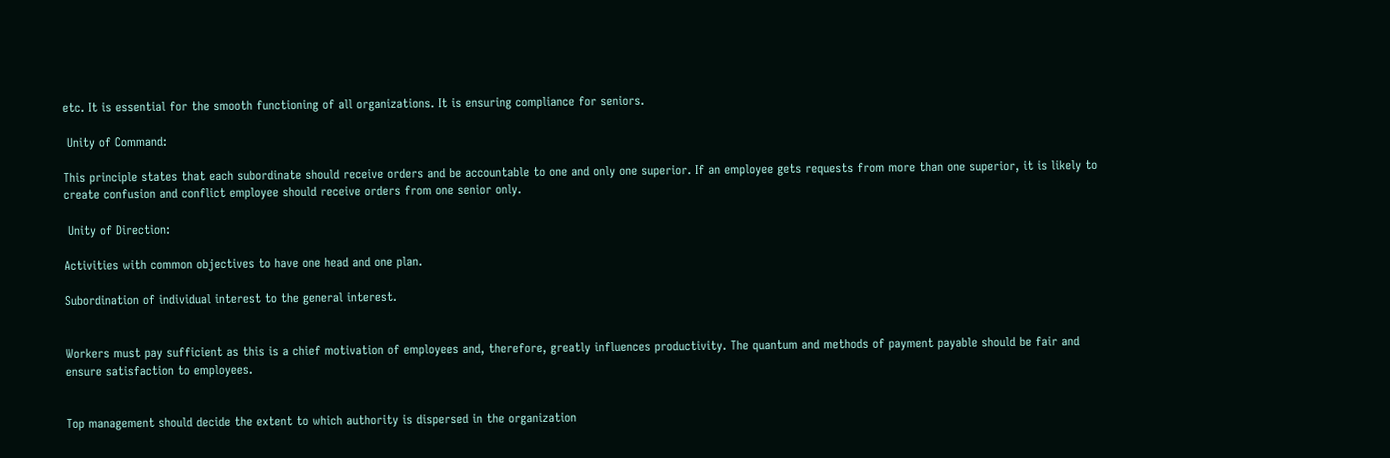etc. It is essential for the smooth functioning of all organizations. It is ensuring compliance for seniors.

 Unity of Command:

This principle states that each subordinate should receive orders and be accountable to one and only one superior. If an employee gets requests from more than one superior, it is likely to create confusion and conflict employee should receive orders from one senior only.

 Unity of Direction:

Activities with common objectives to have one head and one plan.

Subordination of individual interest to the general interest.


Workers must pay sufficient as this is a chief motivation of employees and, therefore, greatly influences productivity. The quantum and methods of payment payable should be fair and ensure satisfaction to employees.


Top management should decide the extent to which authority is dispersed in the organization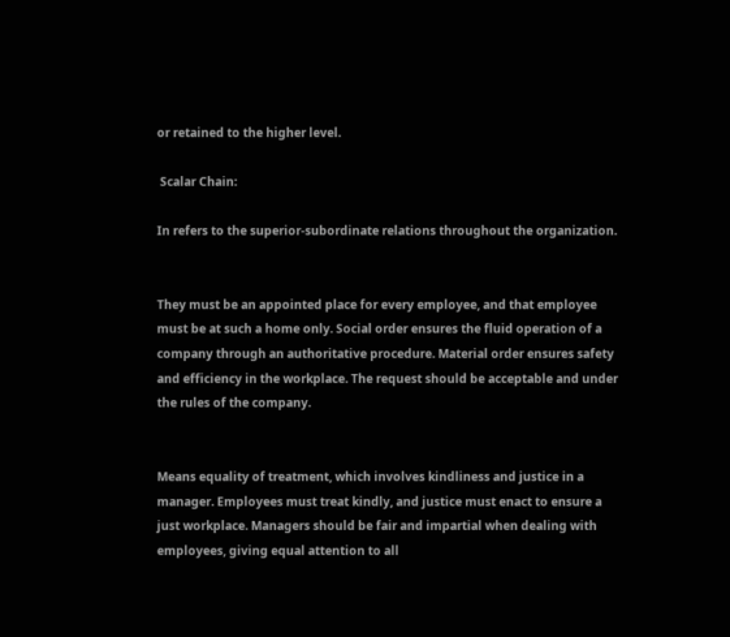or retained to the higher level.

 Scalar Chain:

In refers to the superior-subordinate relations throughout the organization.


They must be an appointed place for every employee, and that employee must be at such a home only. Social order ensures the fluid operation of a company through an authoritative procedure. Material order ensures safety and efficiency in the workplace. The request should be acceptable and under the rules of the company.


Means equality of treatment, which involves kindliness and justice in a manager. Employees must treat kindly, and justice must enact to ensure a just workplace. Managers should be fair and impartial when dealing with employees, giving equal attention to all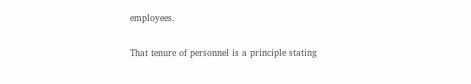employees.


That tenure of personnel is a principle stating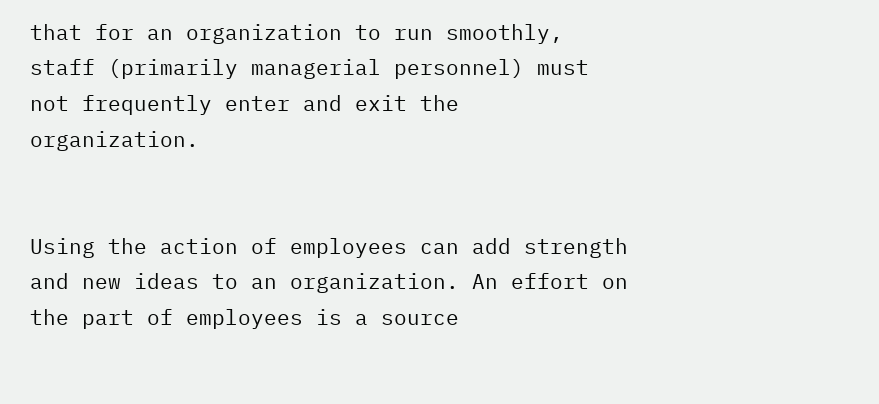that for an organization to run smoothly, staff (primarily managerial personnel) must not frequently enter and exit the organization.


Using the action of employees can add strength and new ideas to an organization. An effort on the part of employees is a source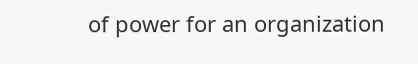of power for an organization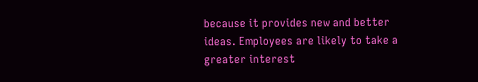because it provides new and better ideas. Employees are likely to take a greater interest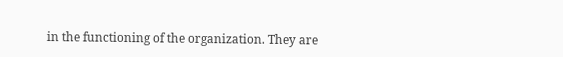in the functioning of the organization. They are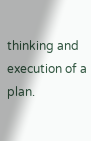thinking and execution of a plan.